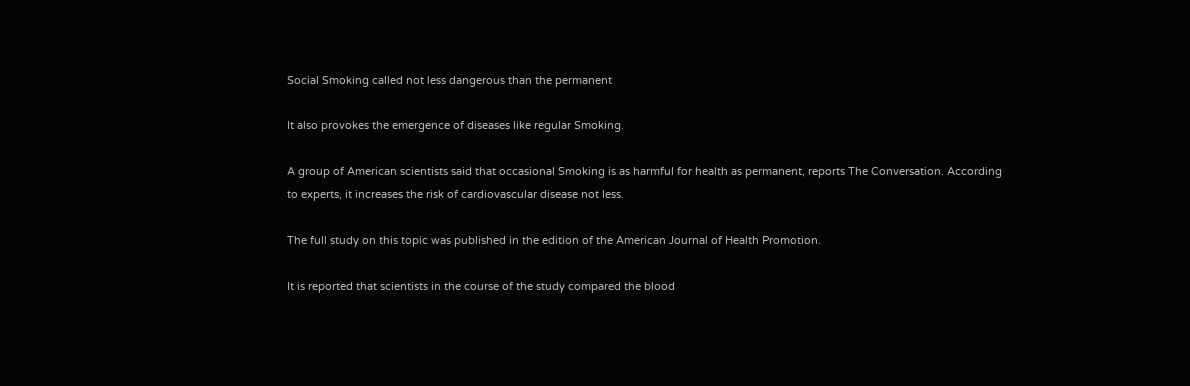Social Smoking called not less dangerous than the permanent

It also provokes the emergence of diseases like regular Smoking.

A group of American scientists said that occasional Smoking is as harmful for health as permanent, reports The Conversation. According to experts, it increases the risk of cardiovascular disease not less.

The full study on this topic was published in the edition of the American Journal of Health Promotion.

It is reported that scientists in the course of the study compared the blood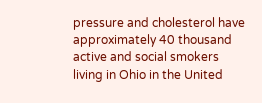pressure and cholesterol have approximately 40 thousand active and social smokers living in Ohio in the United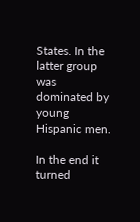States. In the latter group was dominated by young Hispanic men.

In the end it turned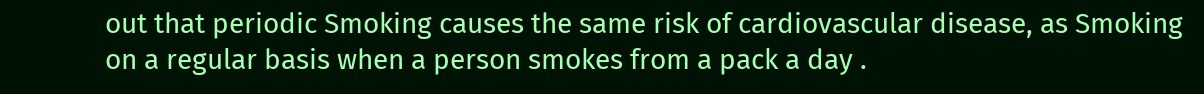out that periodic Smoking causes the same risk of cardiovascular disease, as Smoking on a regular basis when a person smokes from a pack a day .